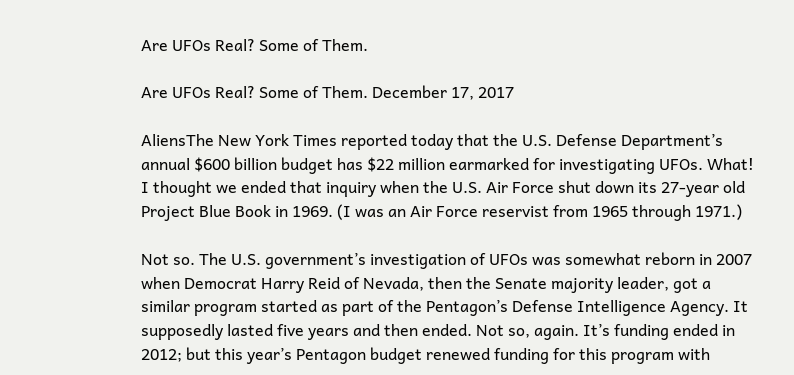Are UFOs Real? Some of Them.

Are UFOs Real? Some of Them. December 17, 2017

AliensThe New York Times reported today that the U.S. Defense Department’s annual $600 billion budget has $22 million earmarked for investigating UFOs. What! I thought we ended that inquiry when the U.S. Air Force shut down its 27-year old Project Blue Book in 1969. (I was an Air Force reservist from 1965 through 1971.)

Not so. The U.S. government’s investigation of UFOs was somewhat reborn in 2007 when Democrat Harry Reid of Nevada, then the Senate majority leader, got a similar program started as part of the Pentagon’s Defense Intelligence Agency. It supposedly lasted five years and then ended. Not so, again. It’s funding ended in 2012; but this year’s Pentagon budget renewed funding for this program with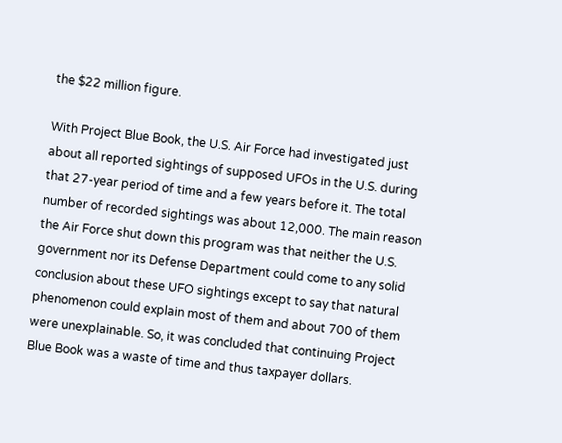the $22 million figure.

With Project Blue Book, the U.S. Air Force had investigated just about all reported sightings of supposed UFOs in the U.S. during that 27-year period of time and a few years before it. The total number of recorded sightings was about 12,000. The main reason the Air Force shut down this program was that neither the U.S. government nor its Defense Department could come to any solid conclusion about these UFO sightings except to say that natural phenomenon could explain most of them and about 700 of them were unexplainable. So, it was concluded that continuing Project Blue Book was a waste of time and thus taxpayer dollars.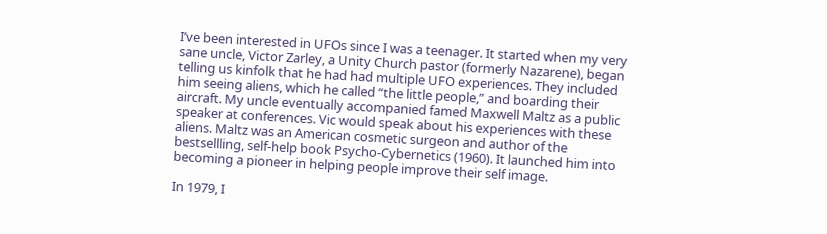I’ve been interested in UFOs since I was a teenager. It started when my very sane uncle, Victor Zarley, a Unity Church pastor (formerly Nazarene), began telling us kinfolk that he had had multiple UFO experiences. They included him seeing aliens, which he called “the little people,” and boarding their aircraft. My uncle eventually accompanied famed Maxwell Maltz as a public speaker at conferences. Vic would speak about his experiences with these aliens. Maltz was an American cosmetic surgeon and author of the bestsellling, self-help book Psycho-Cybernetics (1960). It launched him into becoming a pioneer in helping people improve their self image.

In 1979, I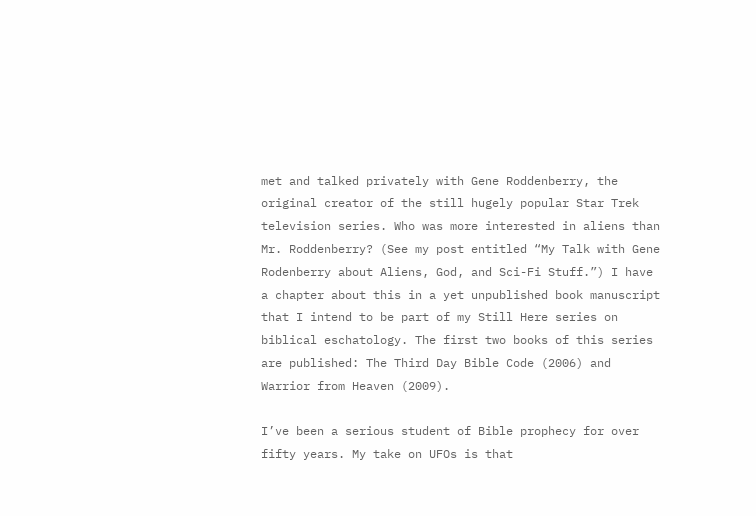met and talked privately with Gene Roddenberry, the original creator of the still hugely popular Star Trek television series. Who was more interested in aliens than Mr. Roddenberry? (See my post entitled “My Talk with Gene Rodenberry about Aliens, God, and Sci-Fi Stuff.”) I have a chapter about this in a yet unpublished book manuscript that I intend to be part of my Still Here series on biblical eschatology. The first two books of this series are published: The Third Day Bible Code (2006) and Warrior from Heaven (2009).

I’ve been a serious student of Bible prophecy for over fifty years. My take on UFOs is that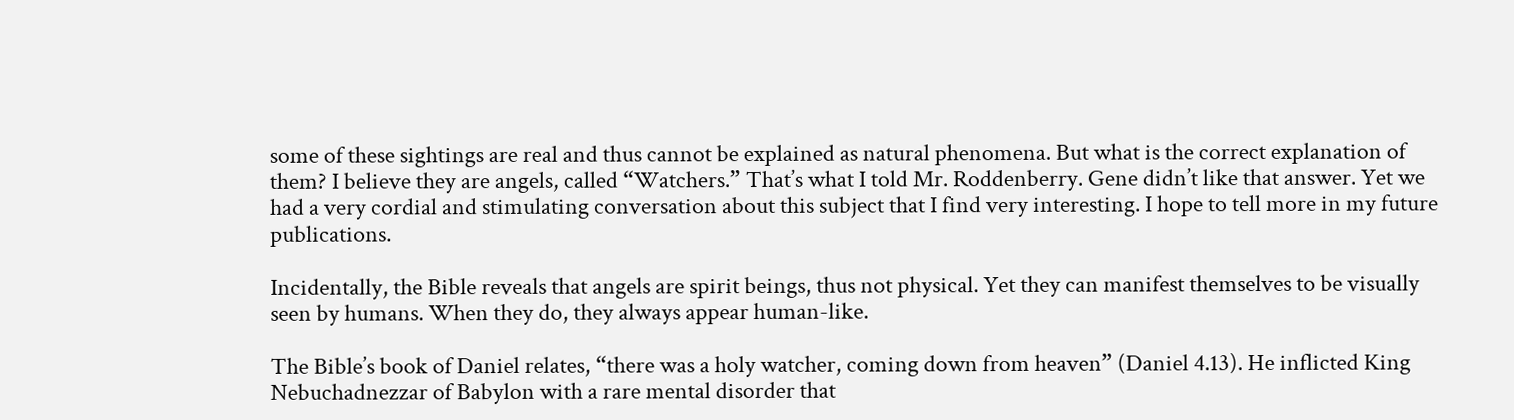some of these sightings are real and thus cannot be explained as natural phenomena. But what is the correct explanation of them? I believe they are angels, called “Watchers.” That’s what I told Mr. Roddenberry. Gene didn’t like that answer. Yet we had a very cordial and stimulating conversation about this subject that I find very interesting. I hope to tell more in my future publications.

Incidentally, the Bible reveals that angels are spirit beings, thus not physical. Yet they can manifest themselves to be visually seen by humans. When they do, they always appear human-like.

The Bible’s book of Daniel relates, “there was a holy watcher, coming down from heaven” (Daniel 4.13). He inflicted King Nebuchadnezzar of Babylon with a rare mental disorder that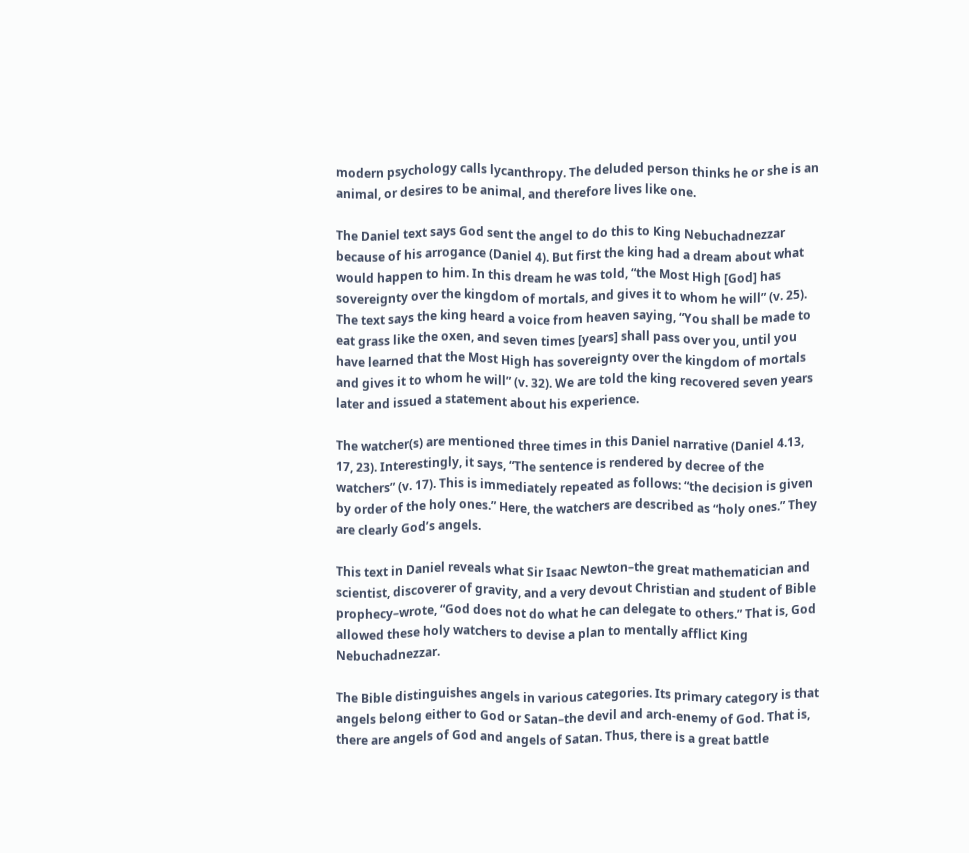modern psychology calls lycanthropy. The deluded person thinks he or she is an animal, or desires to be animal, and therefore lives like one.

The Daniel text says God sent the angel to do this to King Nebuchadnezzar because of his arrogance (Daniel 4). But first the king had a dream about what would happen to him. In this dream he was told, “the Most High [God] has sovereignty over the kingdom of mortals, and gives it to whom he will” (v. 25). The text says the king heard a voice from heaven saying, “You shall be made to eat grass like the oxen, and seven times [years] shall pass over you, until you have learned that the Most High has sovereignty over the kingdom of mortals and gives it to whom he will” (v. 32). We are told the king recovered seven years later and issued a statement about his experience.

The watcher(s) are mentioned three times in this Daniel narrative (Daniel 4.13, 17, 23). Interestingly, it says, “The sentence is rendered by decree of the watchers” (v. 17). This is immediately repeated as follows: “the decision is given by order of the holy ones.” Here, the watchers are described as “holy ones.” They are clearly God’s angels.

This text in Daniel reveals what Sir Isaac Newton–the great mathematician and scientist, discoverer of gravity, and a very devout Christian and student of Bible prophecy–wrote, “God does not do what he can delegate to others.” That is, God allowed these holy watchers to devise a plan to mentally afflict King Nebuchadnezzar.

The Bible distinguishes angels in various categories. Its primary category is that angels belong either to God or Satan–the devil and arch-enemy of God. That is, there are angels of God and angels of Satan. Thus, there is a great battle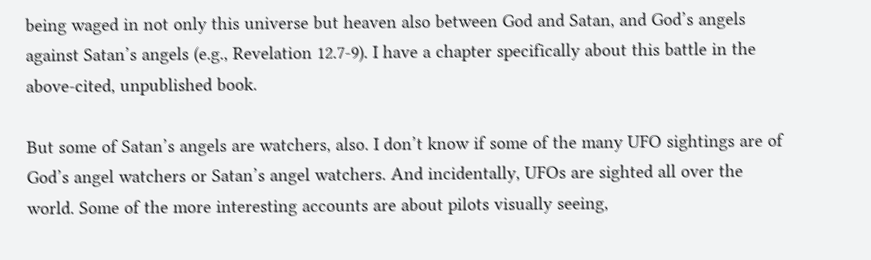being waged in not only this universe but heaven also between God and Satan, and God’s angels against Satan’s angels (e.g., Revelation 12.7-9). I have a chapter specifically about this battle in the above-cited, unpublished book.

But some of Satan’s angels are watchers, also. I don’t know if some of the many UFO sightings are of God’s angel watchers or Satan’s angel watchers. And incidentally, UFOs are sighted all over the world. Some of the more interesting accounts are about pilots visually seeing,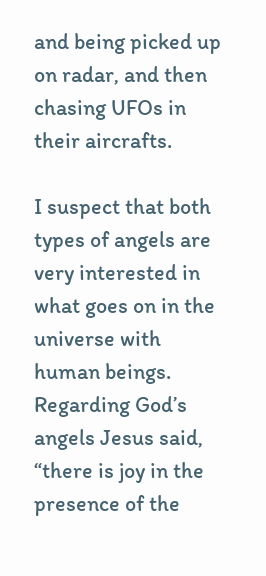and being picked up on radar, and then chasing UFOs in their aircrafts.

I suspect that both types of angels are very interested in what goes on in the universe with human beings. Regarding God’s angels Jesus said, “there is joy in the presence of the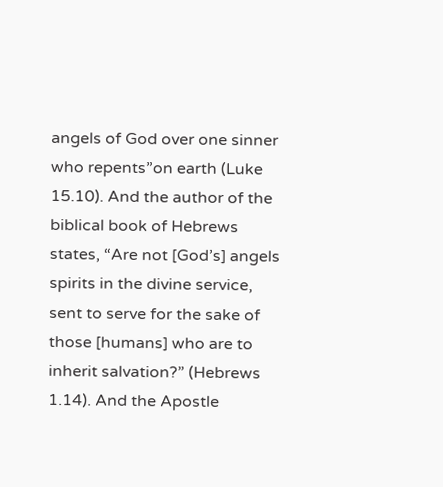angels of God over one sinner who repents”on earth (Luke 15.10). And the author of the biblical book of Hebrews states, “Are not [God’s] angels spirits in the divine service, sent to serve for the sake of those [humans] who are to inherit salvation?” (Hebrews 1.14). And the Apostle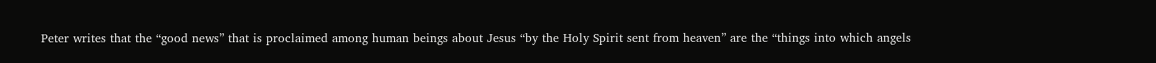Peter writes that the “good news” that is proclaimed among human beings about Jesus “by the Holy Spirit sent from heaven” are the “things into which angels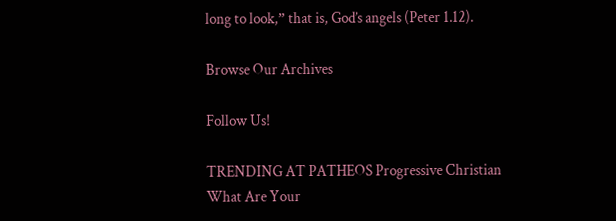long to look,” that is, God’s angels (Peter 1.12).

Browse Our Archives

Follow Us!

TRENDING AT PATHEOS Progressive Christian
What Are Your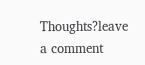Thoughts?leave a comment